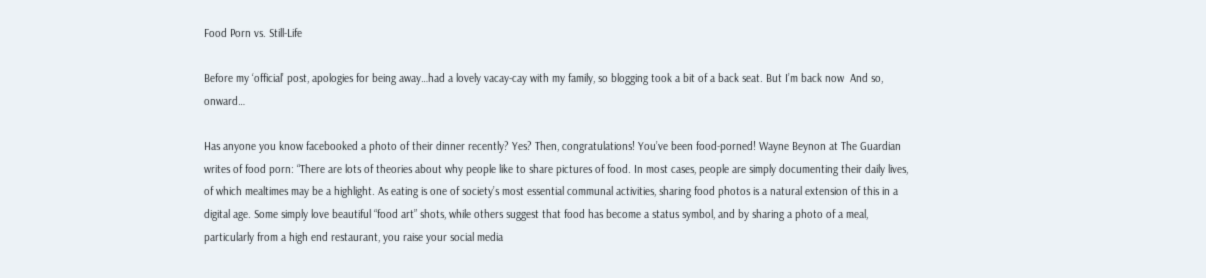Food Porn vs. Still-Life

Before my ‘official’ post, apologies for being away…had a lovely vacay-cay with my family, so blogging took a bit of a back seat. But I’m back now  And so, onward…

Has anyone you know facebooked a photo of their dinner recently? Yes? Then, congratulations! You’ve been food-porned! Wayne Beynon at The Guardian writes of food porn: “There are lots of theories about why people like to share pictures of food. In most cases, people are simply documenting their daily lives, of which mealtimes may be a highlight. As eating is one of society’s most essential communal activities, sharing food photos is a natural extension of this in a digital age. Some simply love beautiful “food art” shots, while others suggest that food has become a status symbol, and by sharing a photo of a meal, particularly from a high end restaurant, you raise your social media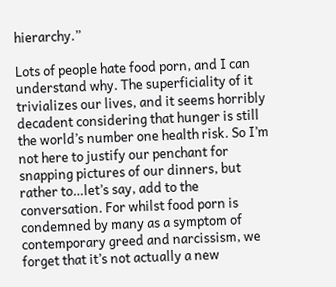hierarchy.”

Lots of people hate food porn, and I can understand why. The superficiality of it trivializes our lives, and it seems horribly decadent considering that hunger is still the world’s number one health risk. So I’m not here to justify our penchant for snapping pictures of our dinners, but rather to…let’s say, add to the conversation. For whilst food porn is condemned by many as a symptom of contemporary greed and narcissism, we forget that it’s not actually a new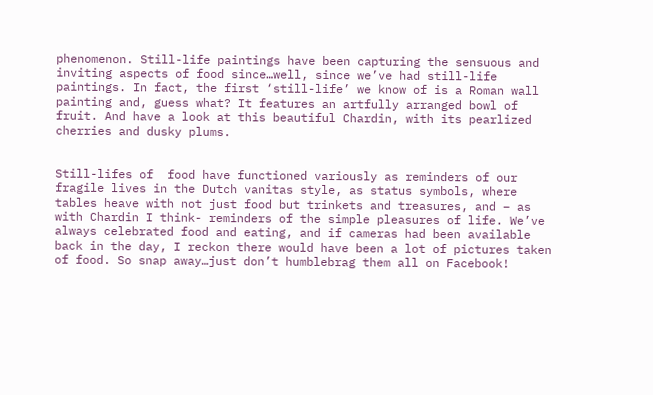phenomenon. Still-life paintings have been capturing the sensuous and inviting aspects of food since…well, since we’ve had still-life paintings. In fact, the first ‘still-life’ we know of is a Roman wall painting and, guess what? It features an artfully arranged bowl of fruit. And have a look at this beautiful Chardin, with its pearlized cherries and dusky plums.


Still-lifes of  food have functioned variously as reminders of our fragile lives in the Dutch vanitas style, as status symbols, where tables heave with not just food but trinkets and treasures, and – as with Chardin I think- reminders of the simple pleasures of life. We’ve always celebrated food and eating, and if cameras had been available back in the day, I reckon there would have been a lot of pictures taken of food. So snap away…just don’t humblebrag them all on Facebook!